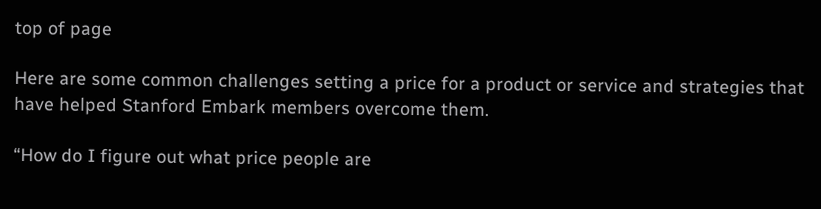top of page

Here are some common challenges setting a price for a product or service and strategies that have helped Stanford Embark members overcome them.

“How do I figure out what price people are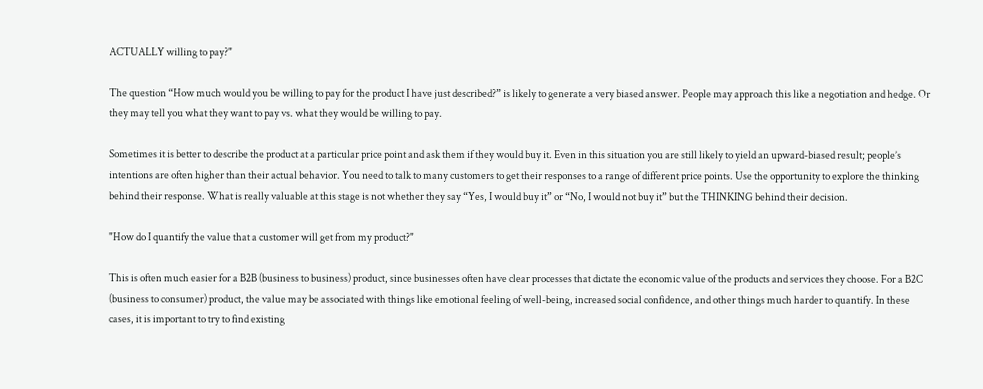ACTUALLY willing to pay?"

The question “How much would you be willing to pay for the product I have just described?” is likely to generate a very biased answer. People may approach this like a negotiation and hedge. Or they may tell you what they want to pay vs. what they would be willing to pay.

Sometimes it is better to describe the product at a particular price point and ask them if they would buy it. Even in this situation you are still likely to yield an upward-biased result; people’s intentions are often higher than their actual behavior. You need to talk to many customers to get their responses to a range of different price points. Use the opportunity to explore the thinking behind their response. What is really valuable at this stage is not whether they say “Yes, I would buy it” or “No, I would not buy it” but the THINKING behind their decision.

"How do I quantify the value that a customer will get from my product?"

This is often much easier for a B2B (business to business) product, since businesses often have clear processes that dictate the economic value of the products and services they choose. For a B2C (business to consumer) product, the value may be associated with things like emotional feeling of well-being, increased social confidence, and other things much harder to quantify. In these cases, it is important to try to find existing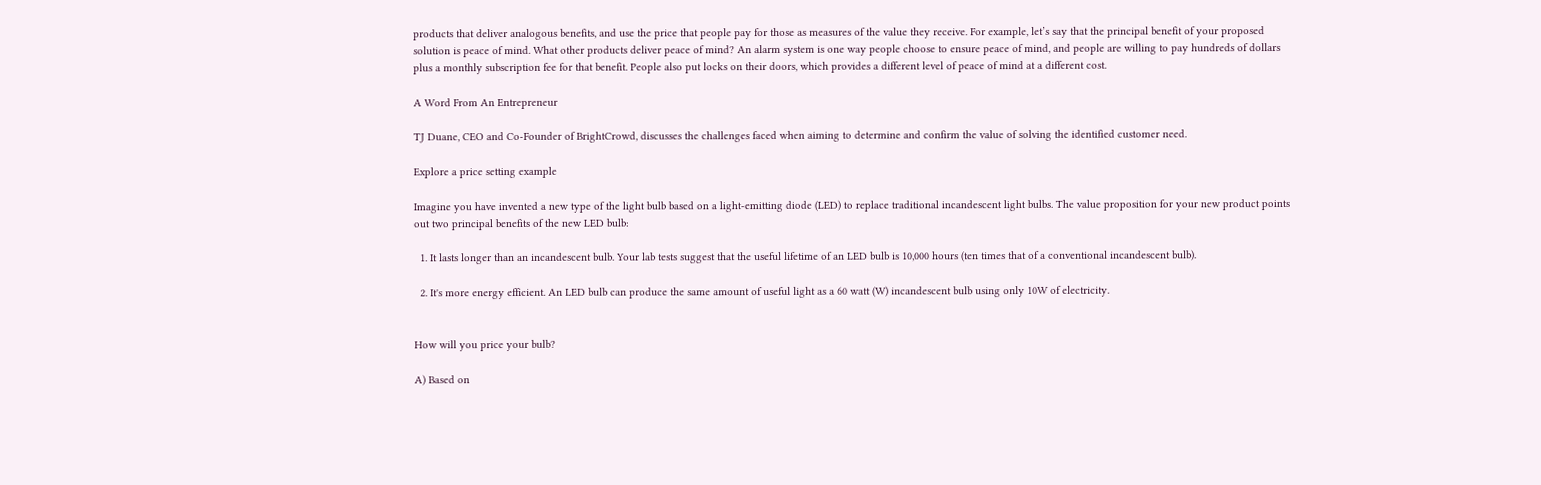products that deliver analogous benefits, and use the price that people pay for those as measures of the value they receive. For example, let’s say that the principal benefit of your proposed solution is peace of mind. What other products deliver peace of mind? An alarm system is one way people choose to ensure peace of mind, and people are willing to pay hundreds of dollars plus a monthly subscription fee for that benefit. People also put locks on their doors, which provides a different level of peace of mind at a different cost.

A Word From An Entrepreneur

TJ Duane, CEO and Co-Founder of BrightCrowd, discusses the challenges faced when aiming to determine and confirm the value of solving the identified customer need.

Explore a price setting example

Imagine you have invented a new type of the light bulb based on a light-emitting diode (LED) to replace traditional incandescent light bulbs. The value proposition for your new product points out two principal benefits of the new LED bulb:

  1. It lasts longer than an incandescent bulb. Your lab tests suggest that the useful lifetime of an LED bulb is 10,000 hours (ten times that of a conventional incandescent bulb).

  2. It's more energy efficient. An LED bulb can produce the same amount of useful light as a 60 watt (W) incandescent bulb using only 10W of electricity.


How will you price your bulb?

A) Based on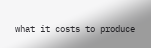what it costs to produce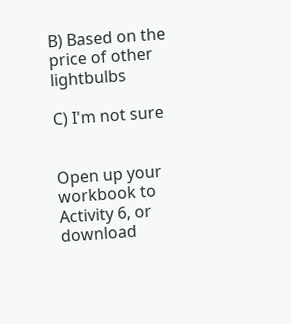B) Based on the price of other lightbulbs

C) I'm not sure


Open up your workbook to Activity 6, or download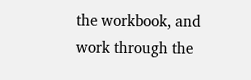the workbook, and work through the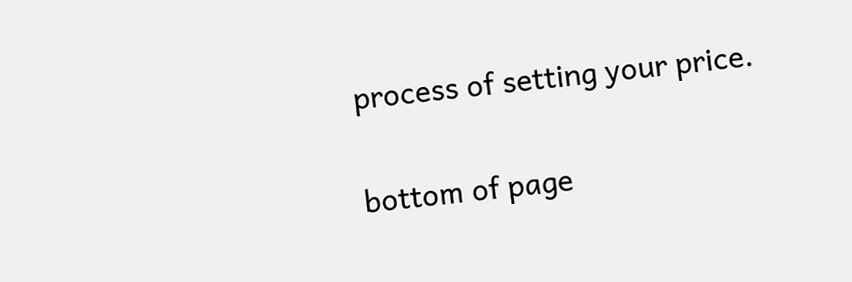process of setting your price.

bottom of page